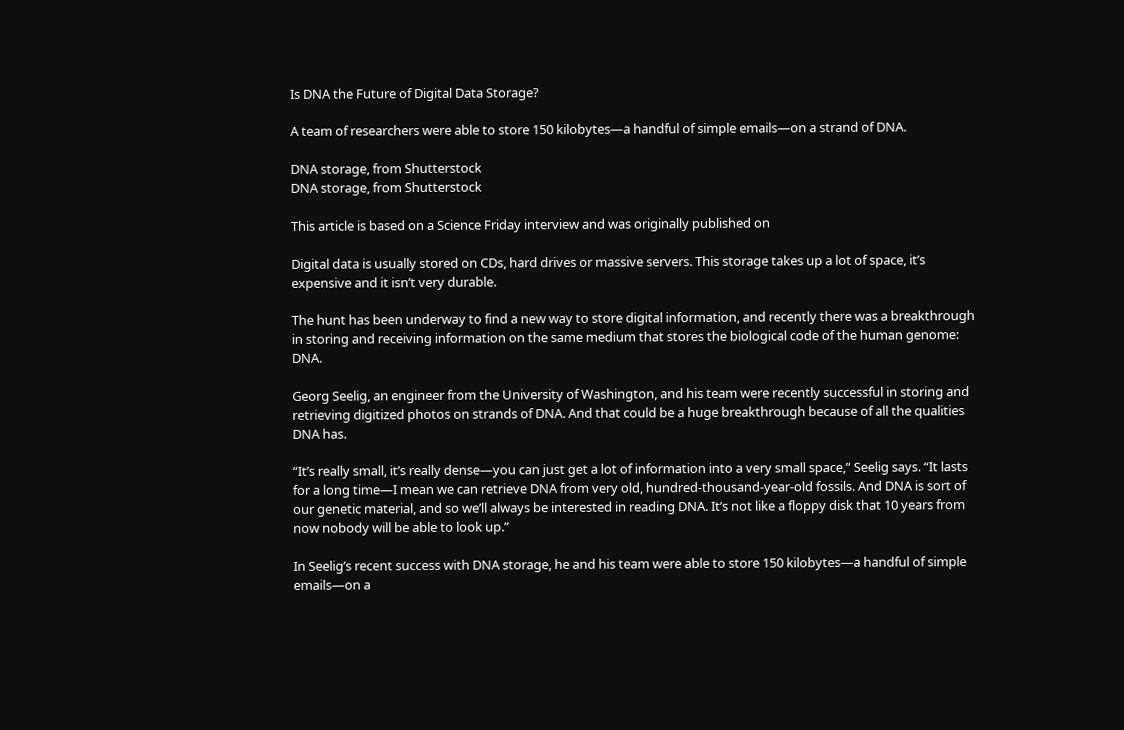Is DNA the Future of Digital Data Storage?

A team of researchers were able to store 150 kilobytes—a handful of simple emails—on a strand of DNA.

DNA storage, from Shutterstock
DNA storage, from Shutterstock

This article is based on a Science Friday interview and was originally published on

Digital data is usually stored on CDs, hard drives or massive servers. This storage takes up a lot of space, it’s expensive and it isn’t very durable.

The hunt has been underway to find a new way to store digital information, and recently there was a breakthrough in storing and receiving information on the same medium that stores the biological code of the human genome: DNA.

Georg Seelig, an engineer from the University of Washington, and his team were recently successful in storing and retrieving digitized photos on strands of DNA. And that could be a huge breakthrough because of all the qualities DNA has.

“It’s really small, it’s really dense—you can just get a lot of information into a very small space,” Seelig says. “It lasts for a long time—I mean we can retrieve DNA from very old, hundred-thousand-year-old fossils. And DNA is sort of our genetic material, and so we’ll always be interested in reading DNA. It’s not like a floppy disk that 10 years from now nobody will be able to look up.”

In Seelig’s recent success with DNA storage, he and his team were able to store 150 kilobytes—a handful of simple emails—on a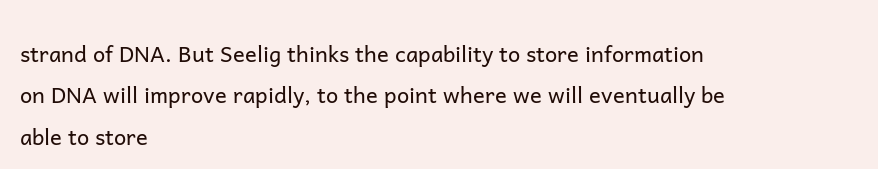strand of DNA. But Seelig thinks the capability to store information on DNA will improve rapidly, to the point where we will eventually be able to store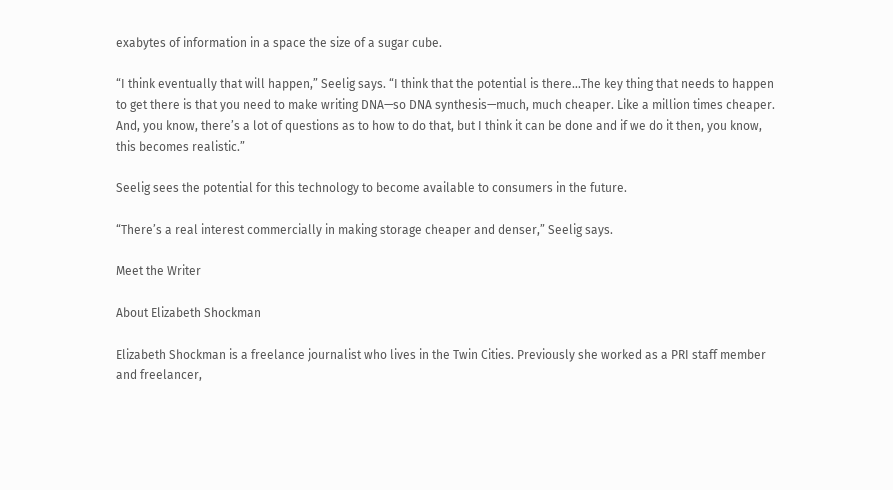exabytes of information in a space the size of a sugar cube.

“I think eventually that will happen,” Seelig says. “I think that the potential is there…The key thing that needs to happen to get there is that you need to make writing DNA—so DNA synthesis—much, much cheaper. Like a million times cheaper. And, you know, there’s a lot of questions as to how to do that, but I think it can be done and if we do it then, you know, this becomes realistic.”

Seelig sees the potential for this technology to become available to consumers in the future.

“There’s a real interest commercially in making storage cheaper and denser,” Seelig says.

Meet the Writer

About Elizabeth Shockman

Elizabeth Shockman is a freelance journalist who lives in the Twin Cities. Previously she worked as a PRI staff member and freelancer,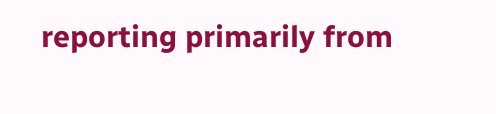reporting primarily from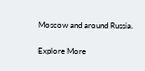Moscow and around Russia.

Explore More